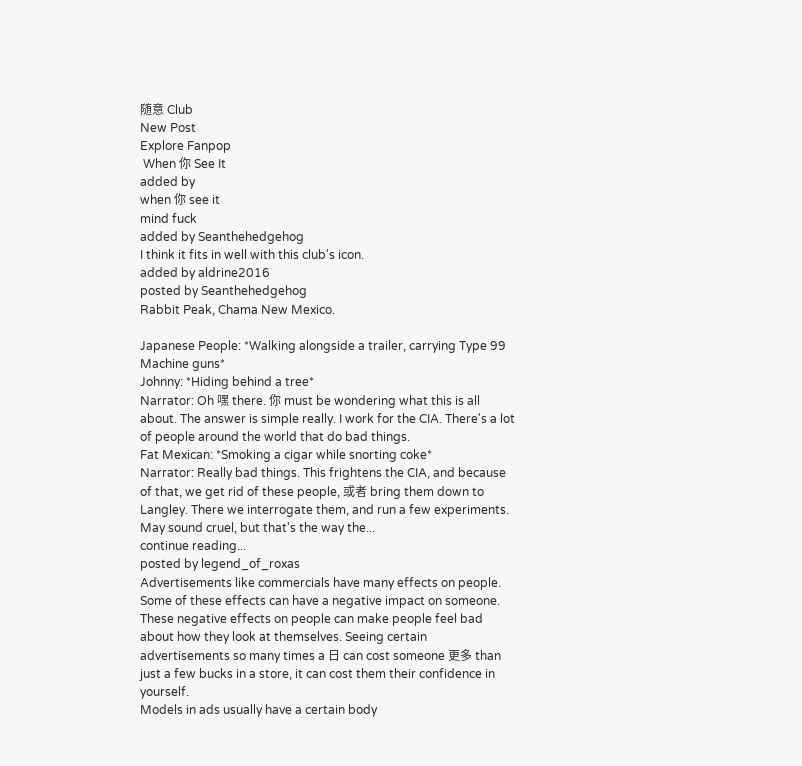随意 Club
New Post
Explore Fanpop
 When 你 See It
added by
when 你 see it
mind fuck
added by Seanthehedgehog
I think it fits in well with this club's icon.
added by aldrine2016
posted by Seanthehedgehog
Rabbit Peak, Chama New Mexico.

Japanese People: *Walking alongside a trailer, carrying Type 99 Machine guns*
Johnny: *Hiding behind a tree*
Narrator: Oh 嘿 there. 你 must be wondering what this is all about. The answer is simple really. I work for the CIA. There's a lot of people around the world that do bad things.
Fat Mexican: *Smoking a cigar while snorting coke*
Narrator: Really bad things. This frightens the CIA, and because of that, we get rid of these people, 或者 bring them down to Langley. There we interrogate them, and run a few experiments. May sound cruel, but that's the way the...
continue reading...
posted by legend_of_roxas
Advertisements like commercials have many effects on people. Some of these effects can have a negative impact on someone. These negative effects on people can make people feel bad about how they look at themselves. Seeing certain advertisements so many times a 日 can cost someone 更多 than just a few bucks in a store, it can cost them their confidence in yourself.
Models in ads usually have a certain body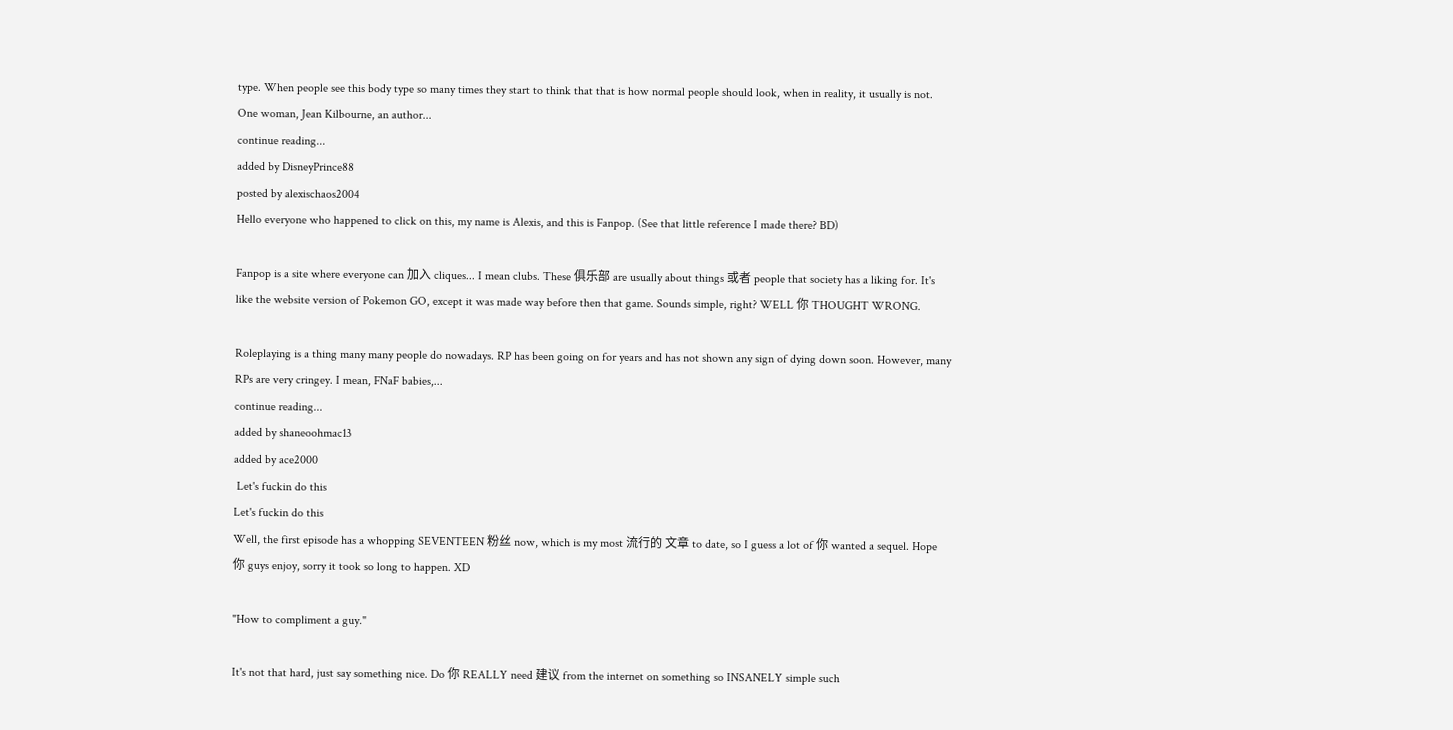type. When people see this body type so many times they start to think that that is how normal people should look, when in reality, it usually is not. One woman, Jean Kilbourne, an author...
continue reading...
added by DisneyPrince88
posted by alexischaos2004
Hello everyone who happened to click on this, my name is Alexis, and this is Fanpop. (See that little reference I made there? BD)

Fanpop is a site where everyone can 加入 cliques... I mean clubs. These 俱乐部 are usually about things 或者 people that society has a liking for. It's like the website version of Pokemon GO, except it was made way before then that game. Sounds simple, right? WELL 你 THOUGHT WRONG.

Roleplaying is a thing many many people do nowadays. RP has been going on for years and has not shown any sign of dying down soon. However, many RPs are very cringey. I mean, FNaF babies,...
continue reading...
added by shaneoohmac13
added by ace2000
 Let's fuckin do this
Let's fuckin do this
Well, the first episode has a whopping SEVENTEEN 粉丝 now, which is my most 流行的 文章 to date, so I guess a lot of 你 wanted a sequel. Hope 你 guys enjoy, sorry it took so long to happen. XD

"How to compliment a guy."

It's not that hard, just say something nice. Do 你 REALLY need 建议 from the internet on something so INSANELY simple such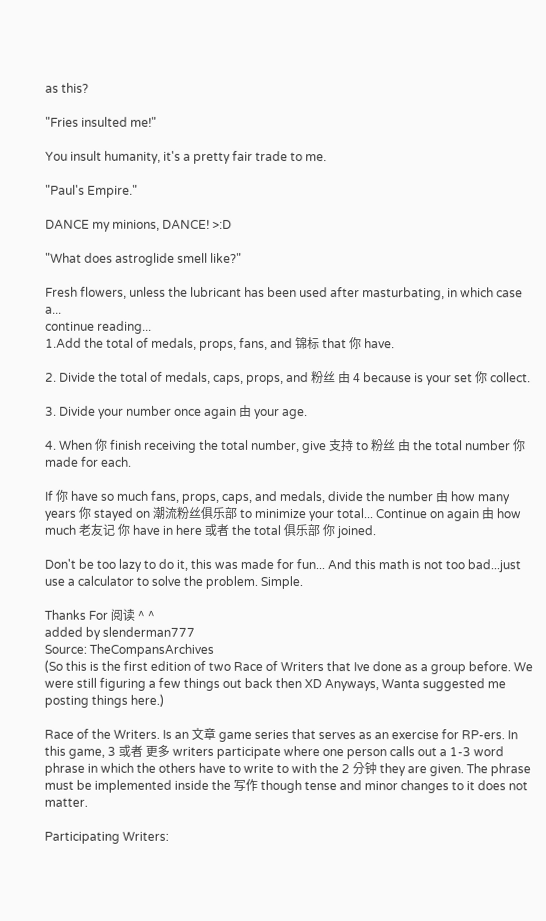as this?

"Fries insulted me!"

You insult humanity, it's a pretty fair trade to me.

"Paul's Empire."

DANCE my minions, DANCE! >:D

"What does astroglide smell like?"

Fresh flowers, unless the lubricant has been used after masturbating, in which case a...
continue reading...
1.Add the total of medals, props, fans, and 锦标 that 你 have.

2. Divide the total of medals, caps, props, and 粉丝 由 4 because is your set 你 collect.

3. Divide your number once again 由 your age.

4. When 你 finish receiving the total number, give 支持 to 粉丝 由 the total number 你 made for each.

If 你 have so much fans, props, caps, and medals, divide the number 由 how many years 你 stayed on 潮流粉丝俱乐部 to minimize your total... Continue on again 由 how much 老友记 你 have in here 或者 the total 俱乐部 你 joined.

Don't be too lazy to do it, this was made for fun... And this math is not too bad...just use a calculator to solve the problem. Simple.

Thanks For 阅读 ^ ^
added by slenderman777
Source: TheCompansArchives
(So this is the first edition of two Race of Writers that Ive done as a group before. We were still figuring a few things out back then XD Anyways, Wanta suggested me posting things here.)

Race of the Writers. Is an 文章 game series that serves as an exercise for RP-ers. In this game, 3 或者 更多 writers participate where one person calls out a 1-3 word phrase in which the others have to write to with the 2 分钟 they are given. The phrase must be implemented inside the 写作 though tense and minor changes to it does not matter.

Participating Writers: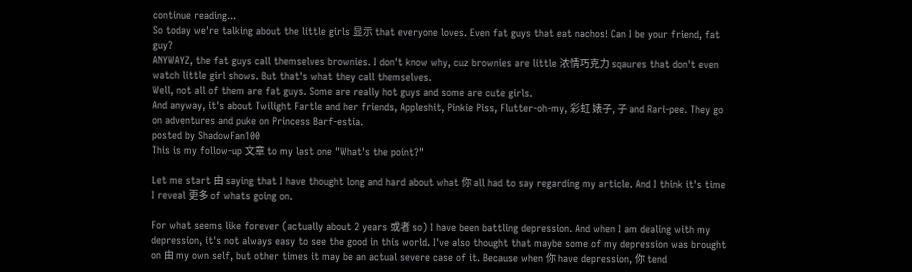continue reading...
So today we're talking about the little girls 显示 that everyone loves. Even fat guys that eat nachos! Can I be your friend, fat guy?
ANYWAYZ, the fat guys call themselves brownies. I don't know why, cuz brownies are little 浓情巧克力 sqaures that don't even watch little girl shows. But that's what they call themselves.
Well, not all of them are fat guys. Some are really hot guys and some are cute girls.
And anyway, it's about Twilight Fartle and her friends, Appleshit, Pinkie Piss, Flutter-oh-my, 彩虹 婊子, 子 and Rari-pee. They go on adventures and puke on Princess Barf-estia.
posted by ShadowFan100
This is my follow-up 文章 to my last one "What's the point?"

Let me start 由 saying that I have thought long and hard about what 你 all had to say regarding my article. And I think it's time I reveal 更多 of whats going on.

For what seems like forever (actually about 2 years 或者 so) I have been battling depression. And when I am dealing with my depression, it's not always easy to see the good in this world. I've also thought that maybe some of my depression was brought on 由 my own self, but other times it may be an actual severe case of it. Because when 你 have depression, 你 tend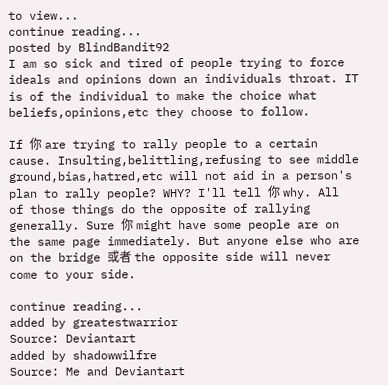to view...
continue reading...
posted by BlindBandit92
I am so sick and tired of people trying to force ideals and opinions down an individuals throat. IT is of the individual to make the choice what beliefs,opinions,etc they choose to follow.

If 你 are trying to rally people to a certain cause. Insulting,belittling,refusing to see middle ground,bias,hatred,etc will not aid in a person's plan to rally people? WHY? I'll tell 你 why. All of those things do the opposite of rallying generally. Sure 你 might have some people are on the same page immediately. But anyone else who are on the bridge 或者 the opposite side will never come to your side.

continue reading...
added by greatestwarrior
Source: Deviantart
added by shadowwilfre
Source: Me and Deviantart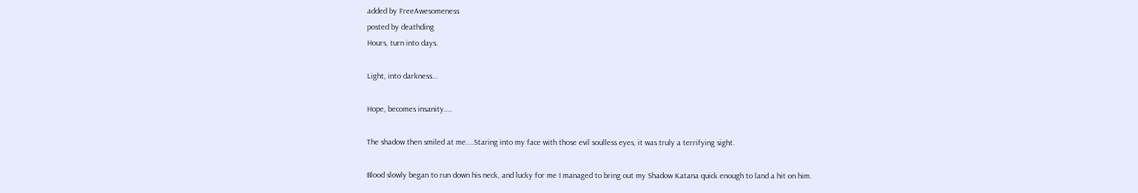added by FreeAwesomeness
posted by deathding
Hours, turn into days.

Light, into darkness...

Hope, becomes insanity....

The shadow then smiled at me....Staring into my face with those evil soulless eyes, it was truly a terrifying sight.

Blood slowly began to run down his neck, and lucky for me I managed to bring out my Shadow Katana quick enough to land a hit on him.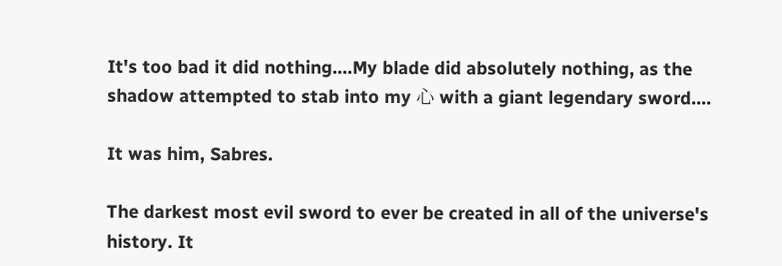It's too bad it did nothing....My blade did absolutely nothing, as the shadow attempted to stab into my 心 with a giant legendary sword....

It was him, Sabres.

The darkest most evil sword to ever be created in all of the universe's history. It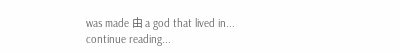was made 由 a god that lived in...
continue reading...